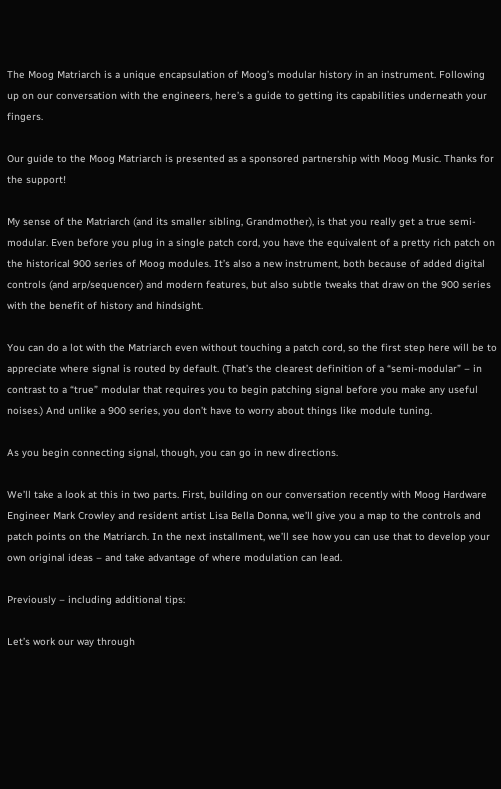The Moog Matriarch is a unique encapsulation of Moog’s modular history in an instrument. Following up on our conversation with the engineers, here’s a guide to getting its capabilities underneath your fingers.

Our guide to the Moog Matriarch is presented as a sponsored partnership with Moog Music. Thanks for the support!

My sense of the Matriarch (and its smaller sibling, Grandmother), is that you really get a true semi-modular. Even before you plug in a single patch cord, you have the equivalent of a pretty rich patch on the historical 900 series of Moog modules. It’s also a new instrument, both because of added digital controls (and arp/sequencer) and modern features, but also subtle tweaks that draw on the 900 series with the benefit of history and hindsight.

You can do a lot with the Matriarch even without touching a patch cord, so the first step here will be to appreciate where signal is routed by default. (That’s the clearest definition of a “semi-modular” – in contrast to a “true” modular that requires you to begin patching signal before you make any useful noises.) And unlike a 900 series, you don’t have to worry about things like module tuning.

As you begin connecting signal, though, you can go in new directions.

We’ll take a look at this in two parts. First, building on our conversation recently with Moog Hardware Engineer Mark Crowley and resident artist Lisa Bella Donna, we’ll give you a map to the controls and patch points on the Matriarch. In the next installment, we’ll see how you can use that to develop your own original ideas – and take advantage of where modulation can lead.

Previously – including additional tips:

Let’s work our way through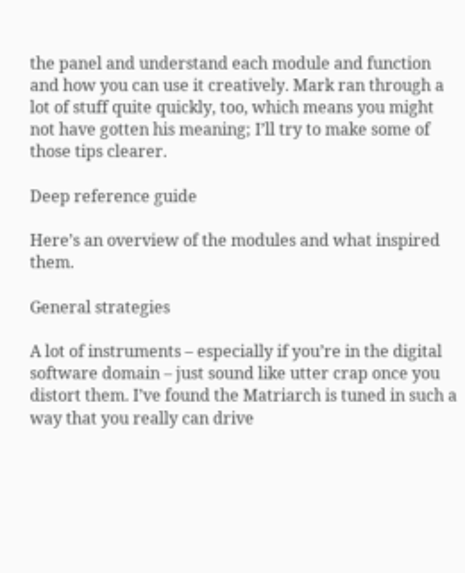the panel and understand each module and function and how you can use it creatively. Mark ran through a lot of stuff quite quickly, too, which means you might not have gotten his meaning; I’ll try to make some of those tips clearer.

Deep reference guide

Here’s an overview of the modules and what inspired them.

General strategies

A lot of instruments – especially if you’re in the digital software domain – just sound like utter crap once you distort them. I’ve found the Matriarch is tuned in such a way that you really can drive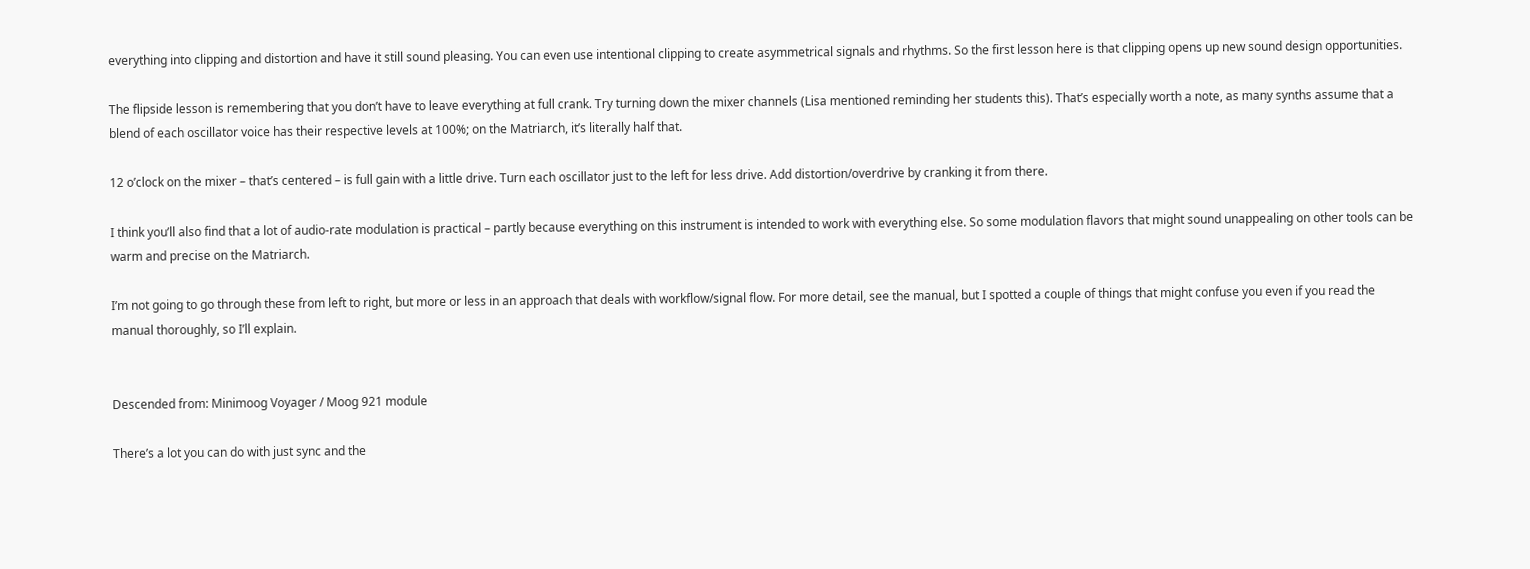everything into clipping and distortion and have it still sound pleasing. You can even use intentional clipping to create asymmetrical signals and rhythms. So the first lesson here is that clipping opens up new sound design opportunities.

The flipside lesson is remembering that you don’t have to leave everything at full crank. Try turning down the mixer channels (Lisa mentioned reminding her students this). That’s especially worth a note, as many synths assume that a blend of each oscillator voice has their respective levels at 100%; on the Matriarch, it’s literally half that.

12 o’clock on the mixer – that’s centered – is full gain with a little drive. Turn each oscillator just to the left for less drive. Add distortion/overdrive by cranking it from there.

I think you’ll also find that a lot of audio-rate modulation is practical – partly because everything on this instrument is intended to work with everything else. So some modulation flavors that might sound unappealing on other tools can be warm and precise on the Matriarch.

I’m not going to go through these from left to right, but more or less in an approach that deals with workflow/signal flow. For more detail, see the manual, but I spotted a couple of things that might confuse you even if you read the manual thoroughly, so I’ll explain.


Descended from: Minimoog Voyager / Moog 921 module

There’s a lot you can do with just sync and the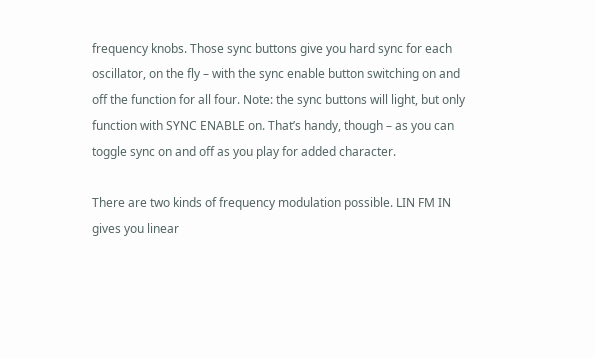frequency knobs. Those sync buttons give you hard sync for each oscillator, on the fly – with the sync enable button switching on and off the function for all four. Note: the sync buttons will light, but only function with SYNC ENABLE on. That’s handy, though – as you can toggle sync on and off as you play for added character.

There are two kinds of frequency modulation possible. LIN FM IN gives you linear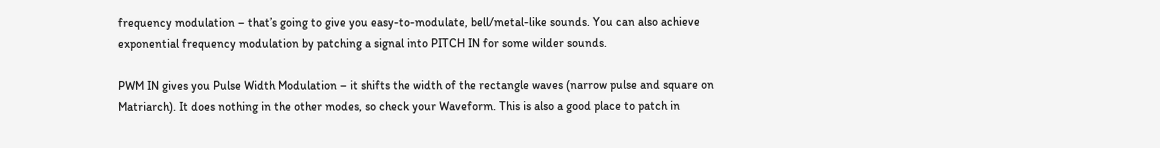frequency modulation – that’s going to give you easy-to-modulate, bell/metal-like sounds. You can also achieve exponential frequency modulation by patching a signal into PITCH IN for some wilder sounds.

PWM IN gives you Pulse Width Modulation – it shifts the width of the rectangle waves (narrow pulse and square on Matriarch). It does nothing in the other modes, so check your Waveform. This is also a good place to patch in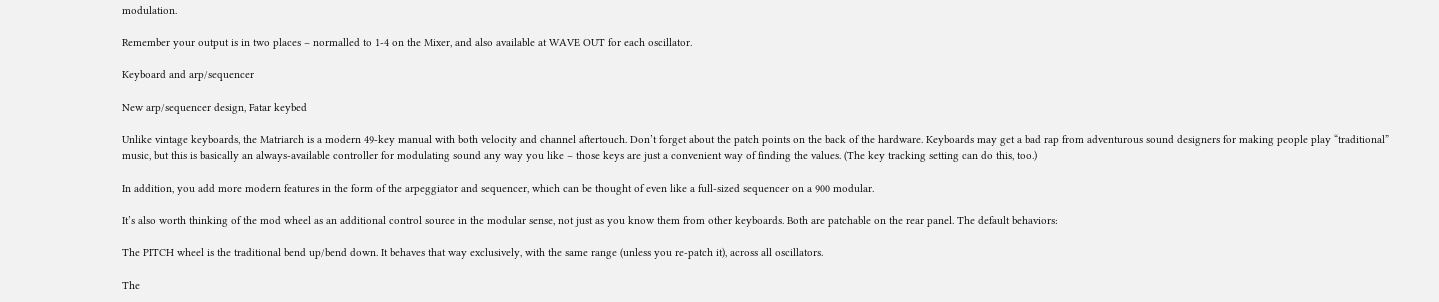modulation.

Remember your output is in two places – normalled to 1-4 on the Mixer, and also available at WAVE OUT for each oscillator.

Keyboard and arp/sequencer

New arp/sequencer design, Fatar keybed

Unlike vintage keyboards, the Matriarch is a modern 49-key manual with both velocity and channel aftertouch. Don’t forget about the patch points on the back of the hardware. Keyboards may get a bad rap from adventurous sound designers for making people play “traditional” music, but this is basically an always-available controller for modulating sound any way you like – those keys are just a convenient way of finding the values. (The key tracking setting can do this, too.)

In addition, you add more modern features in the form of the arpeggiator and sequencer, which can be thought of even like a full-sized sequencer on a 900 modular.

It’s also worth thinking of the mod wheel as an additional control source in the modular sense, not just as you know them from other keyboards. Both are patchable on the rear panel. The default behaviors:

The PITCH wheel is the traditional bend up/bend down. It behaves that way exclusively, with the same range (unless you re-patch it), across all oscillators.

The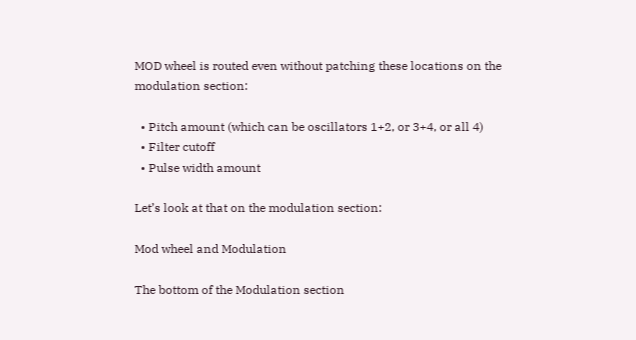MOD wheel is routed even without patching these locations on the modulation section:

  • Pitch amount (which can be oscillators 1+2, or 3+4, or all 4)
  • Filter cutoff
  • Pulse width amount

Let’s look at that on the modulation section:

Mod wheel and Modulation

The bottom of the Modulation section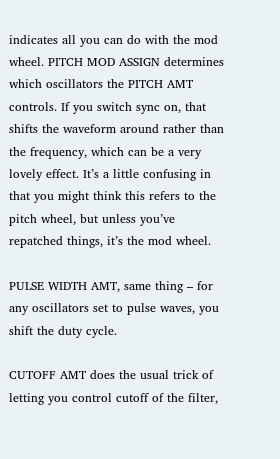indicates all you can do with the mod wheel. PITCH MOD ASSIGN determines which oscillators the PITCH AMT controls. If you switch sync on, that shifts the waveform around rather than the frequency, which can be a very lovely effect. It’s a little confusing in that you might think this refers to the pitch wheel, but unless you’ve repatched things, it’s the mod wheel.

PULSE WIDTH AMT, same thing – for any oscillators set to pulse waves, you shift the duty cycle.

CUTOFF AMT does the usual trick of letting you control cutoff of the filter,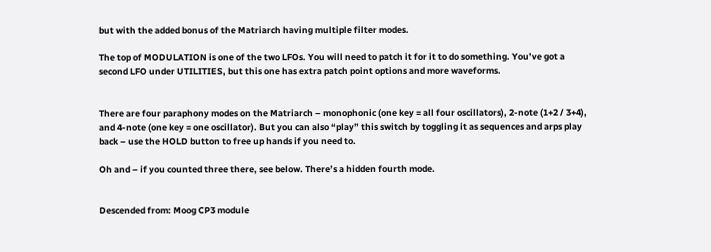but with the added bonus of the Matriarch having multiple filter modes.

The top of MODULATION is one of the two LFOs. You will need to patch it for it to do something. You’ve got a second LFO under UTILITIES, but this one has extra patch point options and more waveforms.


There are four paraphony modes on the Matriarch – monophonic (one key = all four oscillators), 2-note (1+2 / 3+4), and 4-note (one key = one oscillator). But you can also “play” this switch by toggling it as sequences and arps play back – use the HOLD button to free up hands if you need to.

Oh and – if you counted three there, see below. There’s a hidden fourth mode.


Descended from: Moog CP3 module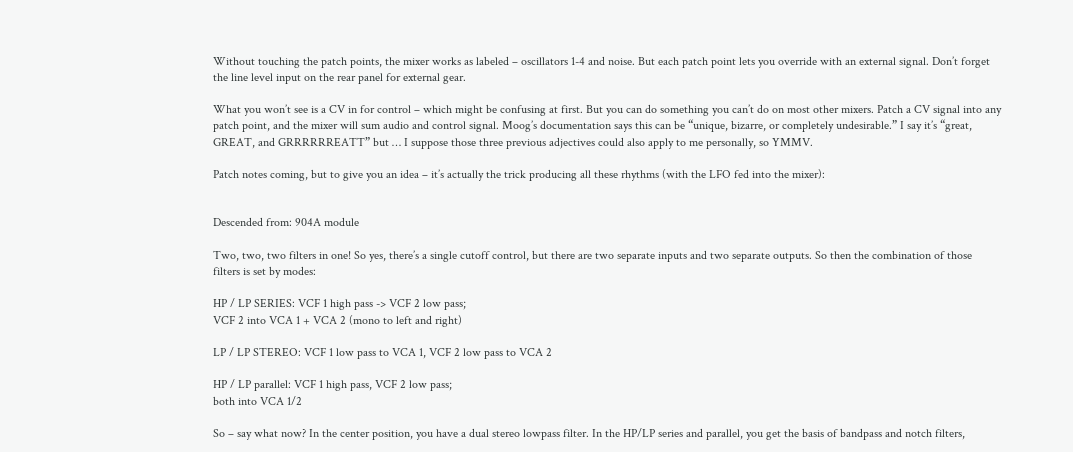Without touching the patch points, the mixer works as labeled – oscillators 1-4 and noise. But each patch point lets you override with an external signal. Don’t forget the line level input on the rear panel for external gear.

What you won’t see is a CV in for control – which might be confusing at first. But you can do something you can’t do on most other mixers. Patch a CV signal into any patch point, and the mixer will sum audio and control signal. Moog’s documentation says this can be “unique, bizarre, or completely undesirable.” I say it’s “great, GREAT, and GRRRRRREATT” but … I suppose those three previous adjectives could also apply to me personally, so YMMV.

Patch notes coming, but to give you an idea – it’s actually the trick producing all these rhythms (with the LFO fed into the mixer):


Descended from: 904A module

Two, two, two filters in one! So yes, there’s a single cutoff control, but there are two separate inputs and two separate outputs. So then the combination of those filters is set by modes:

HP / LP SERIES: VCF 1 high pass -> VCF 2 low pass;
VCF 2 into VCA 1 + VCA 2 (mono to left and right)

LP / LP STEREO: VCF 1 low pass to VCA 1, VCF 2 low pass to VCA 2

HP / LP parallel: VCF 1 high pass, VCF 2 low pass;
both into VCA 1/2

So – say what now? In the center position, you have a dual stereo lowpass filter. In the HP/LP series and parallel, you get the basis of bandpass and notch filters,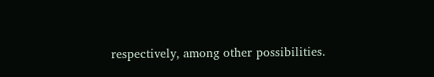respectively, among other possibilities.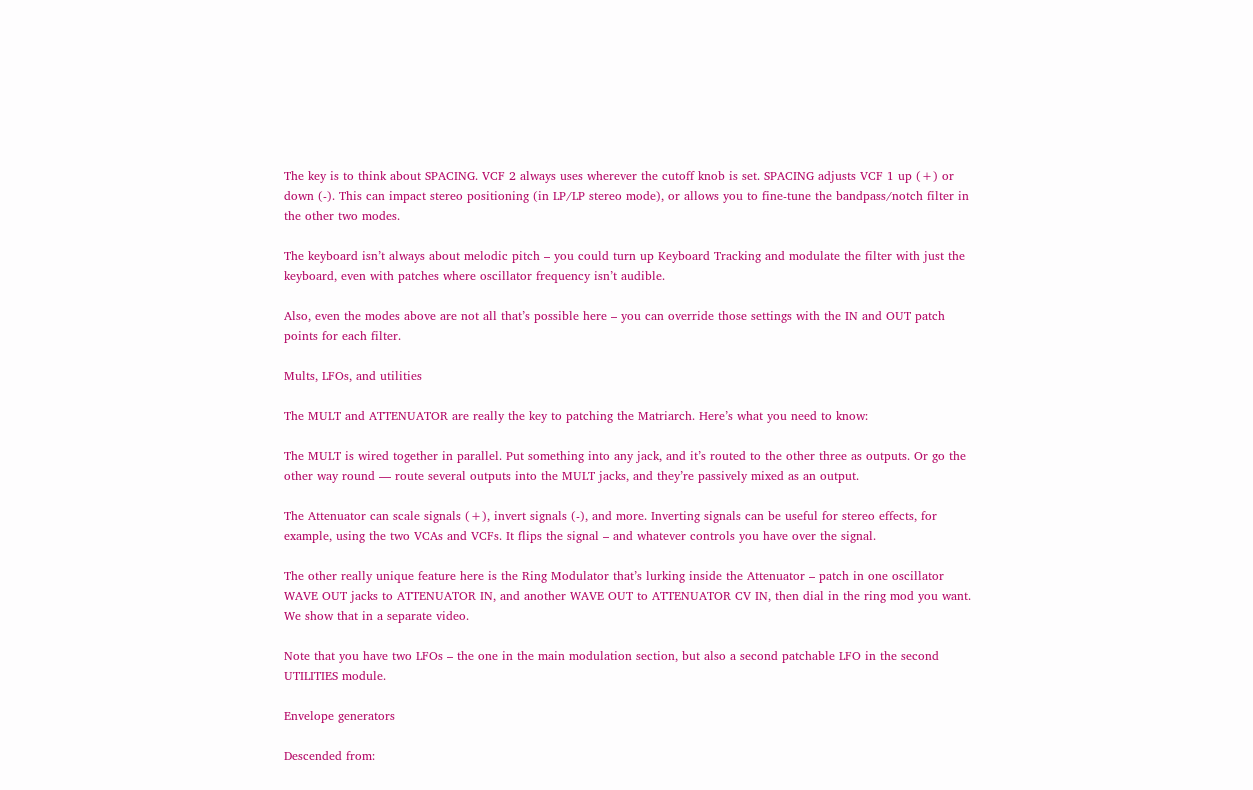The key is to think about SPACING. VCF 2 always uses wherever the cutoff knob is set. SPACING adjusts VCF 1 up (+) or down (-). This can impact stereo positioning (in LP/LP stereo mode), or allows you to fine-tune the bandpass/notch filter in the other two modes.

The keyboard isn’t always about melodic pitch – you could turn up Keyboard Tracking and modulate the filter with just the keyboard, even with patches where oscillator frequency isn’t audible.

Also, even the modes above are not all that’s possible here – you can override those settings with the IN and OUT patch points for each filter.

Mults, LFOs, and utilities

The MULT and ATTENUATOR are really the key to patching the Matriarch. Here’s what you need to know:

The MULT is wired together in parallel. Put something into any jack, and it’s routed to the other three as outputs. Or go the other way round — route several outputs into the MULT jacks, and they’re passively mixed as an output.

The Attenuator can scale signals (+), invert signals (-), and more. Inverting signals can be useful for stereo effects, for example, using the two VCAs and VCFs. It flips the signal – and whatever controls you have over the signal.

The other really unique feature here is the Ring Modulator that’s lurking inside the Attenuator – patch in one oscillator WAVE OUT jacks to ATTENUATOR IN, and another WAVE OUT to ATTENUATOR CV IN, then dial in the ring mod you want. We show that in a separate video.

Note that you have two LFOs – the one in the main modulation section, but also a second patchable LFO in the second UTILITIES module.

Envelope generators

Descended from: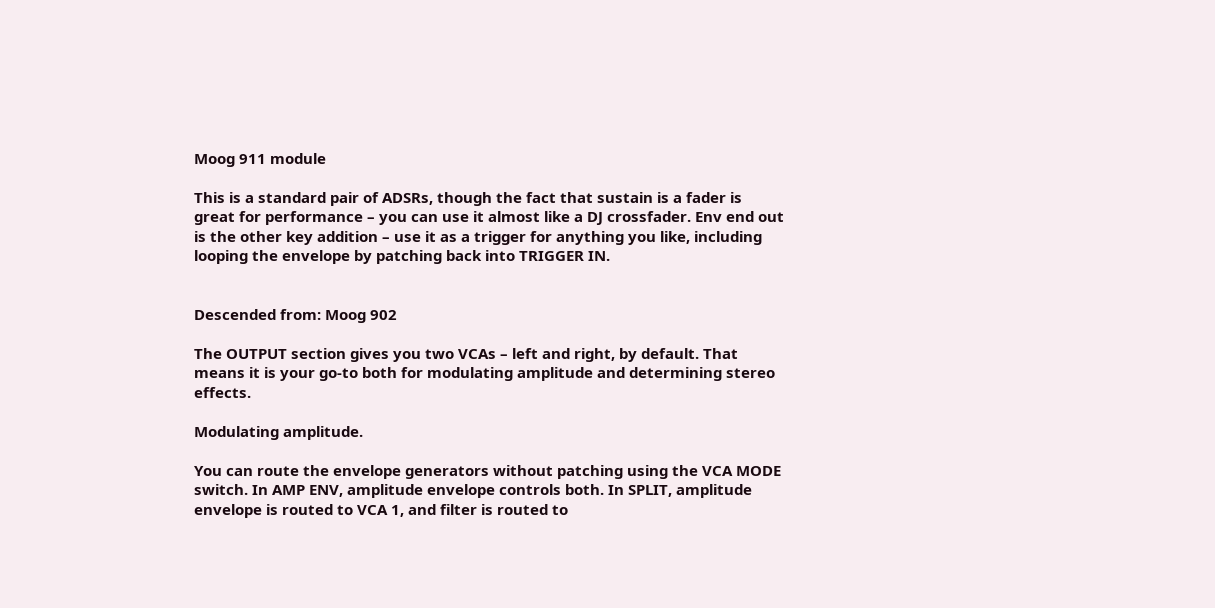Moog 911 module

This is a standard pair of ADSRs, though the fact that sustain is a fader is great for performance – you can use it almost like a DJ crossfader. Env end out is the other key addition – use it as a trigger for anything you like, including looping the envelope by patching back into TRIGGER IN.


Descended from: Moog 902

The OUTPUT section gives you two VCAs – left and right, by default. That means it is your go-to both for modulating amplitude and determining stereo effects.

Modulating amplitude.

You can route the envelope generators without patching using the VCA MODE switch. In AMP ENV, amplitude envelope controls both. In SPLIT, amplitude envelope is routed to VCA 1, and filter is routed to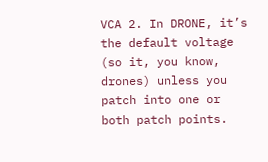VCA 2. In DRONE, it’s the default voltage (so it, you know, drones) unless you patch into one or both patch points.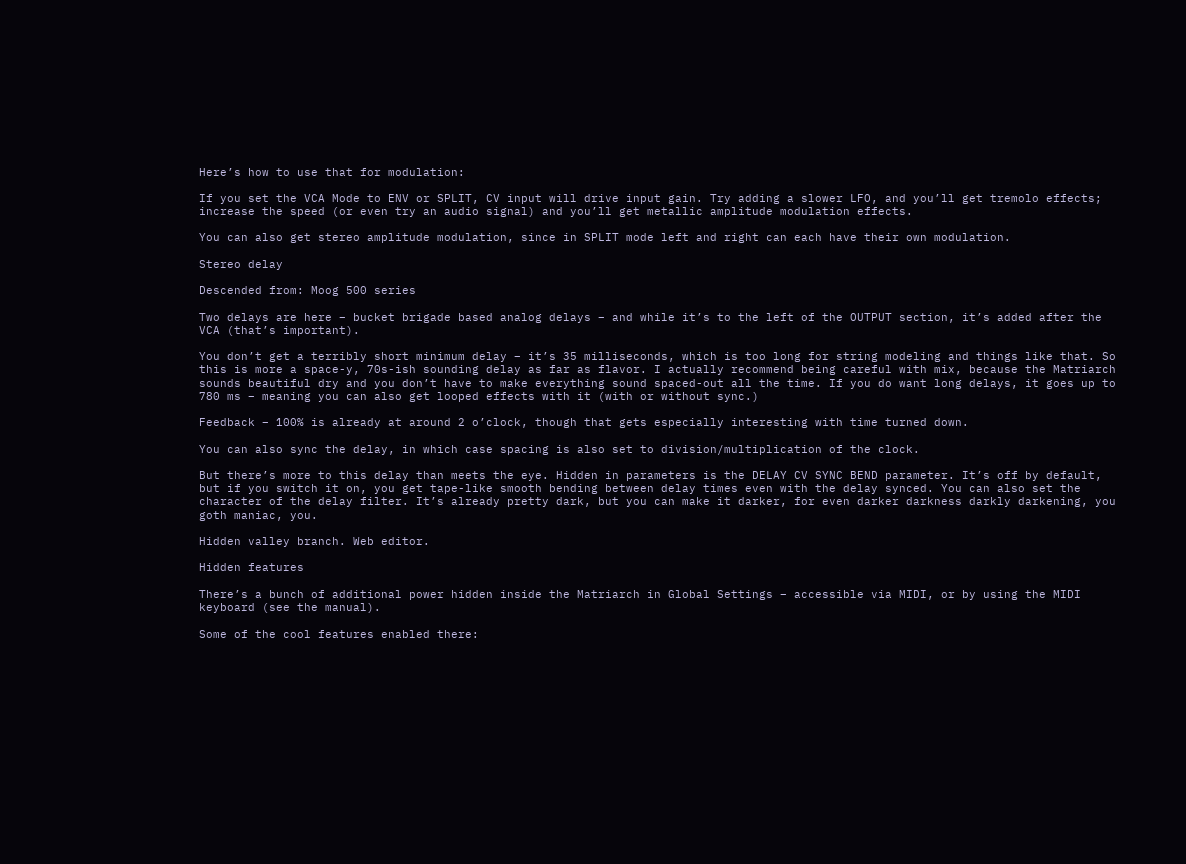Here’s how to use that for modulation:

If you set the VCA Mode to ENV or SPLIT, CV input will drive input gain. Try adding a slower LFO, and you’ll get tremolo effects; increase the speed (or even try an audio signal) and you’ll get metallic amplitude modulation effects.

You can also get stereo amplitude modulation, since in SPLIT mode left and right can each have their own modulation.

Stereo delay

Descended from: Moog 500 series

Two delays are here – bucket brigade based analog delays – and while it’s to the left of the OUTPUT section, it’s added after the VCA (that’s important).

You don’t get a terribly short minimum delay – it’s 35 milliseconds, which is too long for string modeling and things like that. So this is more a space-y, 70s-ish sounding delay as far as flavor. I actually recommend being careful with mix, because the Matriarch sounds beautiful dry and you don’t have to make everything sound spaced-out all the time. If you do want long delays, it goes up to 780 ms – meaning you can also get looped effects with it (with or without sync.)

Feedback – 100% is already at around 2 o’clock, though that gets especially interesting with time turned down.

You can also sync the delay, in which case spacing is also set to division/multiplication of the clock.

But there’s more to this delay than meets the eye. Hidden in parameters is the DELAY CV SYNC BEND parameter. It’s off by default, but if you switch it on, you get tape-like smooth bending between delay times even with the delay synced. You can also set the character of the delay filter. It’s already pretty dark, but you can make it darker, for even darker darkness darkly darkening, you goth maniac, you.

Hidden valley branch. Web editor.

Hidden features

There’s a bunch of additional power hidden inside the Matriarch in Global Settings – accessible via MIDI, or by using the MIDI keyboard (see the manual).

Some of the cool features enabled there: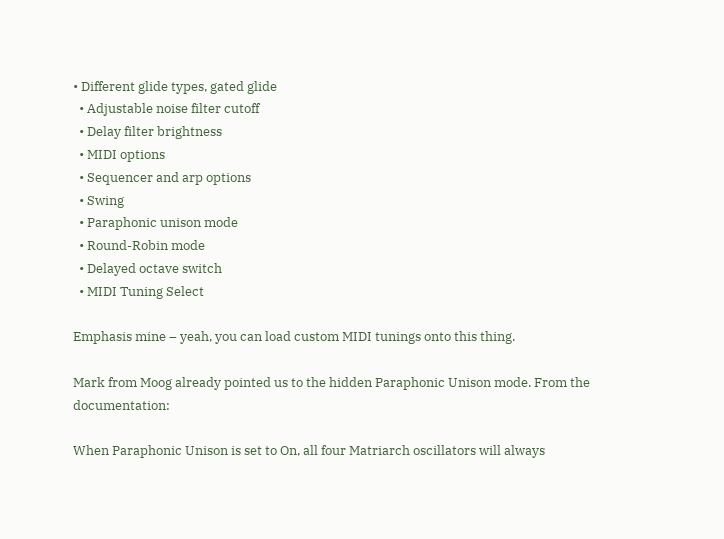• Different glide types, gated glide
  • Adjustable noise filter cutoff
  • Delay filter brightness
  • MIDI options
  • Sequencer and arp options
  • Swing
  • Paraphonic unison mode
  • Round-Robin mode
  • Delayed octave switch
  • MIDI Tuning Select

Emphasis mine – yeah, you can load custom MIDI tunings onto this thing.

Mark from Moog already pointed us to the hidden Paraphonic Unison mode. From the documentation:

When Paraphonic Unison is set to On, all four Matriarch oscillators will always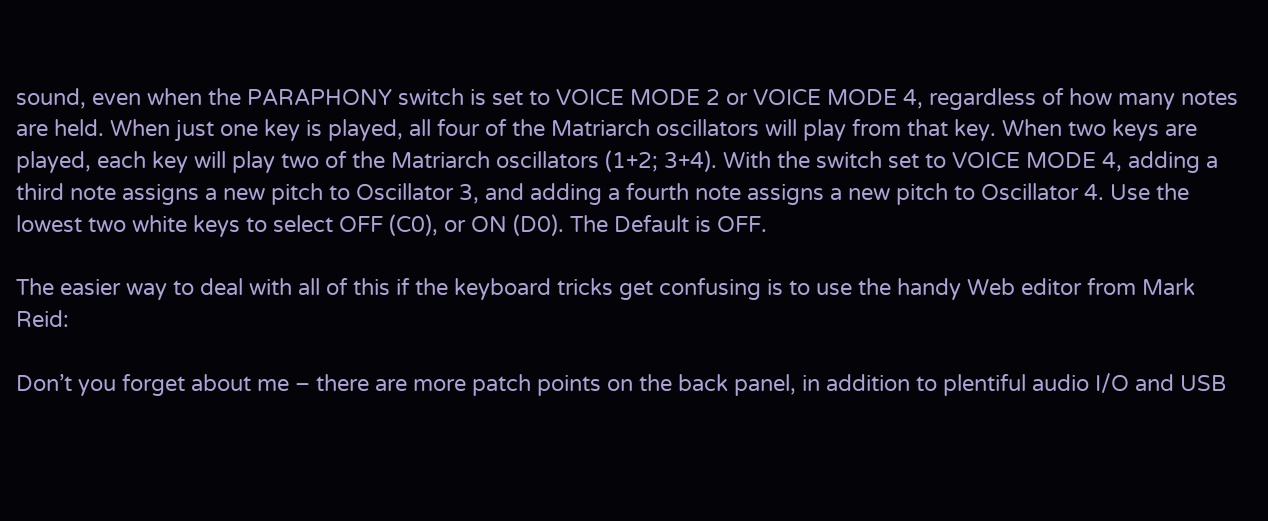sound, even when the PARAPHONY switch is set to VOICE MODE 2 or VOICE MODE 4, regardless of how many notes are held. When just one key is played, all four of the Matriarch oscillators will play from that key. When two keys are played, each key will play two of the Matriarch oscillators (1+2; 3+4). With the switch set to VOICE MODE 4, adding a third note assigns a new pitch to Oscillator 3, and adding a fourth note assigns a new pitch to Oscillator 4. Use the lowest two white keys to select OFF (C0), or ON (D0). The Default is OFF.

The easier way to deal with all of this if the keyboard tricks get confusing is to use the handy Web editor from Mark Reid:

Don’t you forget about me – there are more patch points on the back panel, in addition to plentiful audio I/O and USB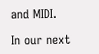and MIDI.

In our next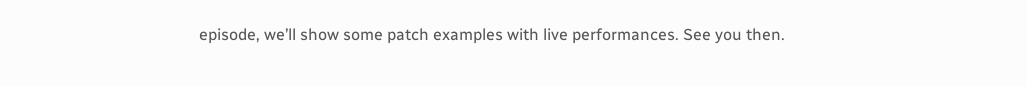episode, we’ll show some patch examples with live performances. See you then.